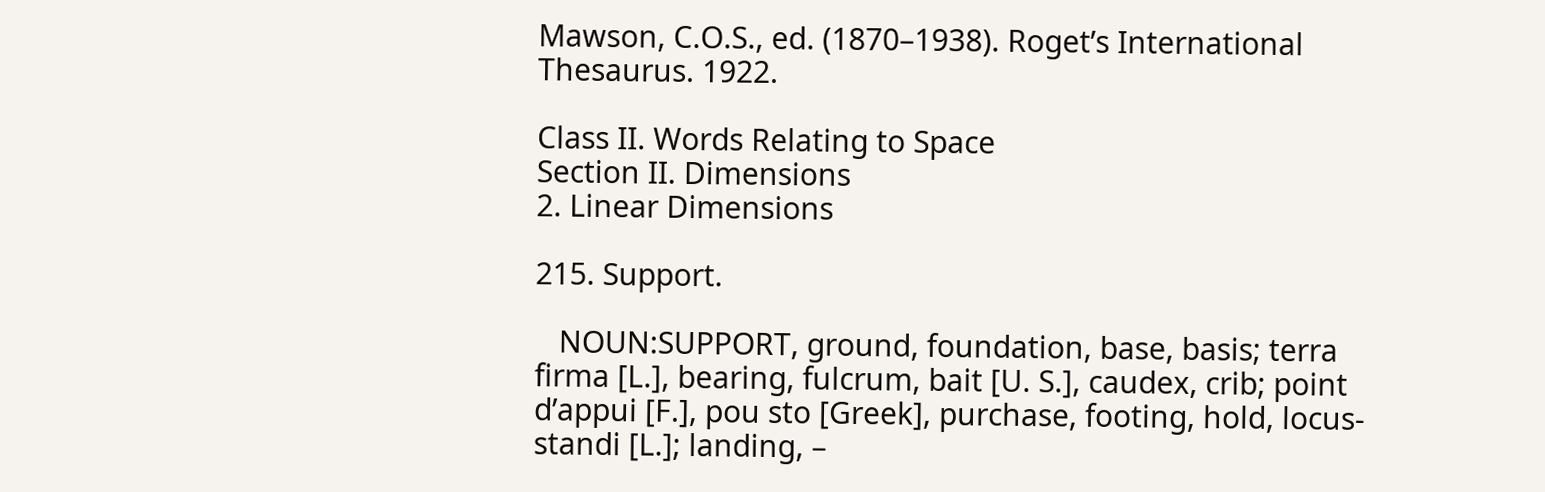Mawson, C.O.S., ed. (1870–1938). Roget’s International Thesaurus. 1922.

Class II. Words Relating to Space
Section II. Dimensions
2. Linear Dimensions

215. Support.

   NOUN:SUPPORT, ground, foundation, base, basis; terra firma [L.], bearing, fulcrum, bait [U. S.], caudex, crib; point d’appui [F.], pou sto [Greek], purchase, footing, hold, locus-standi [L.]; landing, –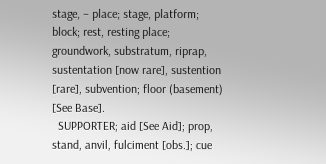stage, – place; stage, platform; block; rest, resting place; groundwork, substratum, riprap, sustentation [now rare], sustention [rare], subvention; floor (basement) [See Base].
  SUPPORTER; aid [See Aid]; prop, stand, anvil, fulciment [obs.]; cue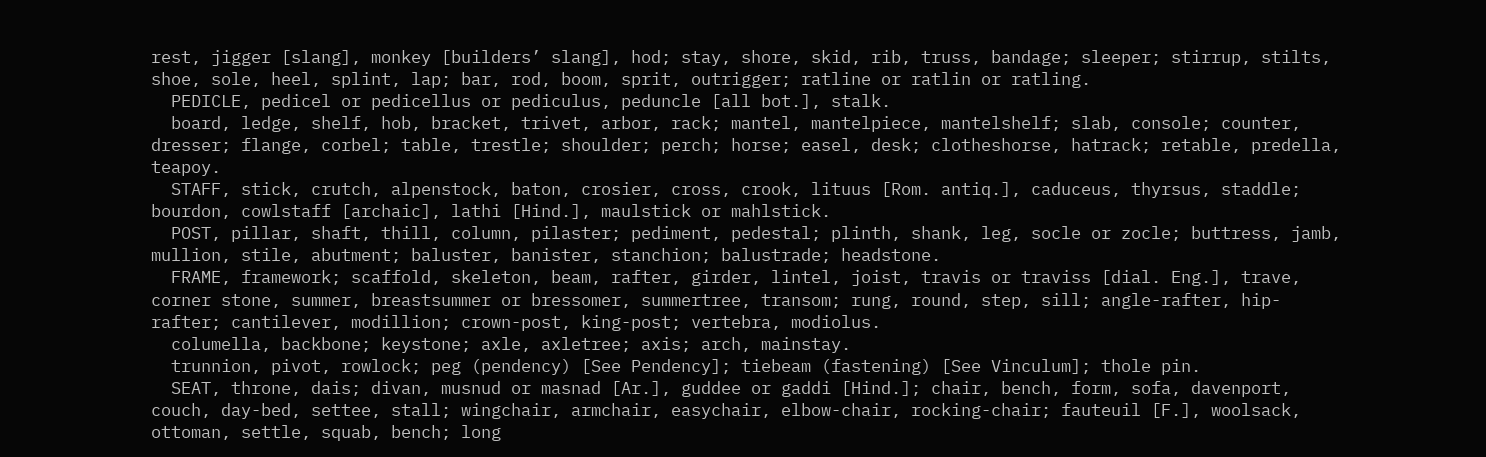rest, jigger [slang], monkey [builders’ slang], hod; stay, shore, skid, rib, truss, bandage; sleeper; stirrup, stilts, shoe, sole, heel, splint, lap; bar, rod, boom, sprit, outrigger; ratline or ratlin or ratling.
  PEDICLE, pedicel or pedicellus or pediculus, peduncle [all bot.], stalk.
  board, ledge, shelf, hob, bracket, trivet, arbor, rack; mantel, mantelpiece, mantelshelf; slab, console; counter, dresser; flange, corbel; table, trestle; shoulder; perch; horse; easel, desk; clotheshorse, hatrack; retable, predella, teapoy.
  STAFF, stick, crutch, alpenstock, baton, crosier, cross, crook, lituus [Rom. antiq.], caduceus, thyrsus, staddle; bourdon, cowlstaff [archaic], lathi [Hind.], maulstick or mahlstick.
  POST, pillar, shaft, thill, column, pilaster; pediment, pedestal; plinth, shank, leg, socle or zocle; buttress, jamb, mullion, stile, abutment; baluster, banister, stanchion; balustrade; headstone.
  FRAME, framework; scaffold, skeleton, beam, rafter, girder, lintel, joist, travis or traviss [dial. Eng.], trave, corner stone, summer, breastsummer or bressomer, summertree, transom; rung, round, step, sill; angle-rafter, hip-rafter; cantilever, modillion; crown-post, king-post; vertebra, modiolus.
  columella, backbone; keystone; axle, axletree; axis; arch, mainstay.
  trunnion, pivot, rowlock; peg (pendency) [See Pendency]; tiebeam (fastening) [See Vinculum]; thole pin.
  SEAT, throne, dais; divan, musnud or masnad [Ar.], guddee or gaddi [Hind.]; chair, bench, form, sofa, davenport, couch, day-bed, settee, stall; wingchair, armchair, easychair, elbow-chair, rocking-chair; fauteuil [F.], woolsack, ottoman, settle, squab, bench; long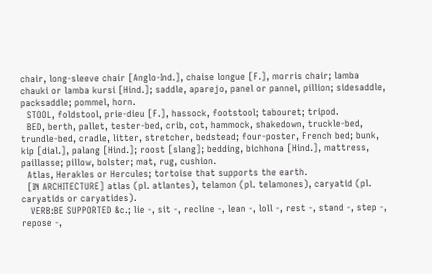chair, long-sleeve chair [Anglo-Ind.], chaise longue [F.], morris chair; lamba chauki or lamba kursi [Hind.]; saddle, aparejo, panel or pannel, pillion; sidesaddle, packsaddle; pommel, horn.
  STOOL, foldstool, prie-dieu [F.], hassock, footstool; tabouret; tripod.
  BED, berth, pallet, tester-bed, crib, cot, hammock, shakedown, truckle-bed, trundle-bed, cradle, litter, stretcher, bedstead; four-poster, French bed; bunk, kip [dial.], palang [Hind.]; roost [slang]; bedding, bichhona [Hind.], mattress, paillasse; pillow, bolster; mat, rug, cushion.
  Atlas, Herakles or Hercules; tortoise that supports the earth.
  [IN ARCHITECTURE] atlas (pl. atlantes), telamon (pl. telamones), caryatid (pl. caryatids or caryatides).
   VERB:BE SUPPORTED &c.; lie -, sit -, recline -, lean -, loll -, rest -, stand -, step -, repose -,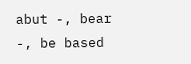abut -, bear -, be based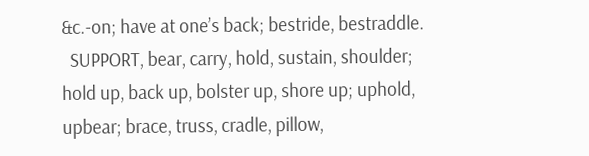&c.-on; have at one’s back; bestride, bestraddle.
  SUPPORT, bear, carry, hold, sustain, shoulder; hold up, back up, bolster up, shore up; uphold, upbear; brace, truss, cradle, pillow,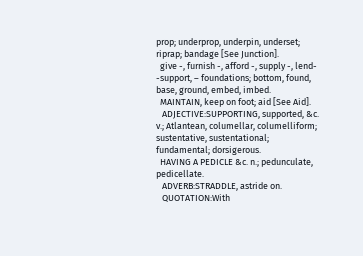prop; underprop, underpin, underset; riprap; bandage [See Junction].
  give -, furnish -, afford -, supply -, lend- -support, – foundations; bottom, found, base, ground, embed, imbed.
  MAINTAIN, keep on foot; aid [See Aid].
   ADJECTIVE:SUPPORTING, supported, &c. v.; Atlantean, columellar, columelliform; sustentative, sustentational; fundamental; dorsigerous.
  HAVING A PEDICLE &c. n.; pedunculate, pedicellate.
   ADVERB:STRADDLE, astride on.
   QUOTATION:With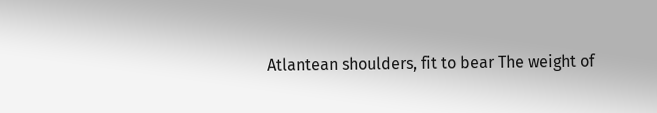Atlantean shoulders, fit to bear The weight of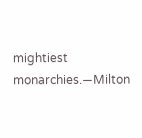mightiest monarchies.—Milton